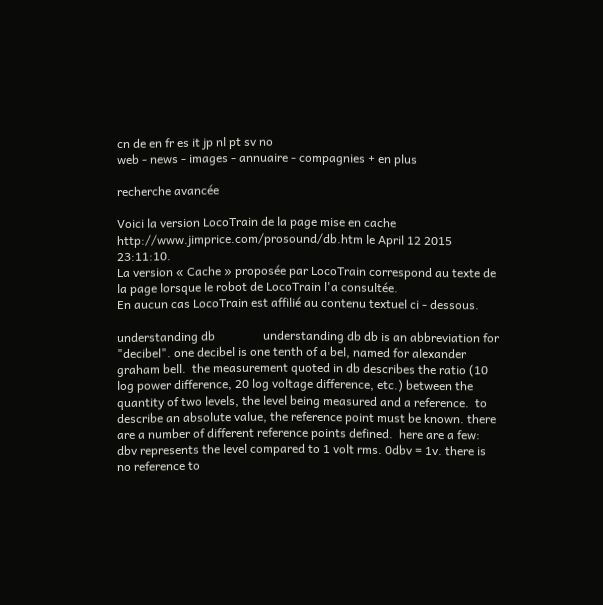cn de en fr es it jp nl pt sv no
web - news - images - annuaire - compagnies + en plus

recherche avancée

Voici la version LocoTrain de la page mise en cache http://www.jimprice.com/prosound/db.htm le April 12 2015 23:11:10.
La version « Cache » proposée par LocoTrain correspond au texte de la page lorsque le robot de LocoTrain l'a consultée.
En aucun cas LocoTrain est affilié au contenu textuel ci - dessous.

understanding db                understanding db db is an abbreviation for "decibel". one decibel is one tenth of a bel, named for alexander graham bell.  the measurement quoted in db describes the ratio (10 log power difference, 20 log voltage difference, etc.) between the quantity of two levels, the level being measured and a reference.  to describe an absolute value, the reference point must be known. there are a number of different reference points defined.  here are a few: dbv represents the level compared to 1 volt rms. 0dbv = 1v. there is no reference to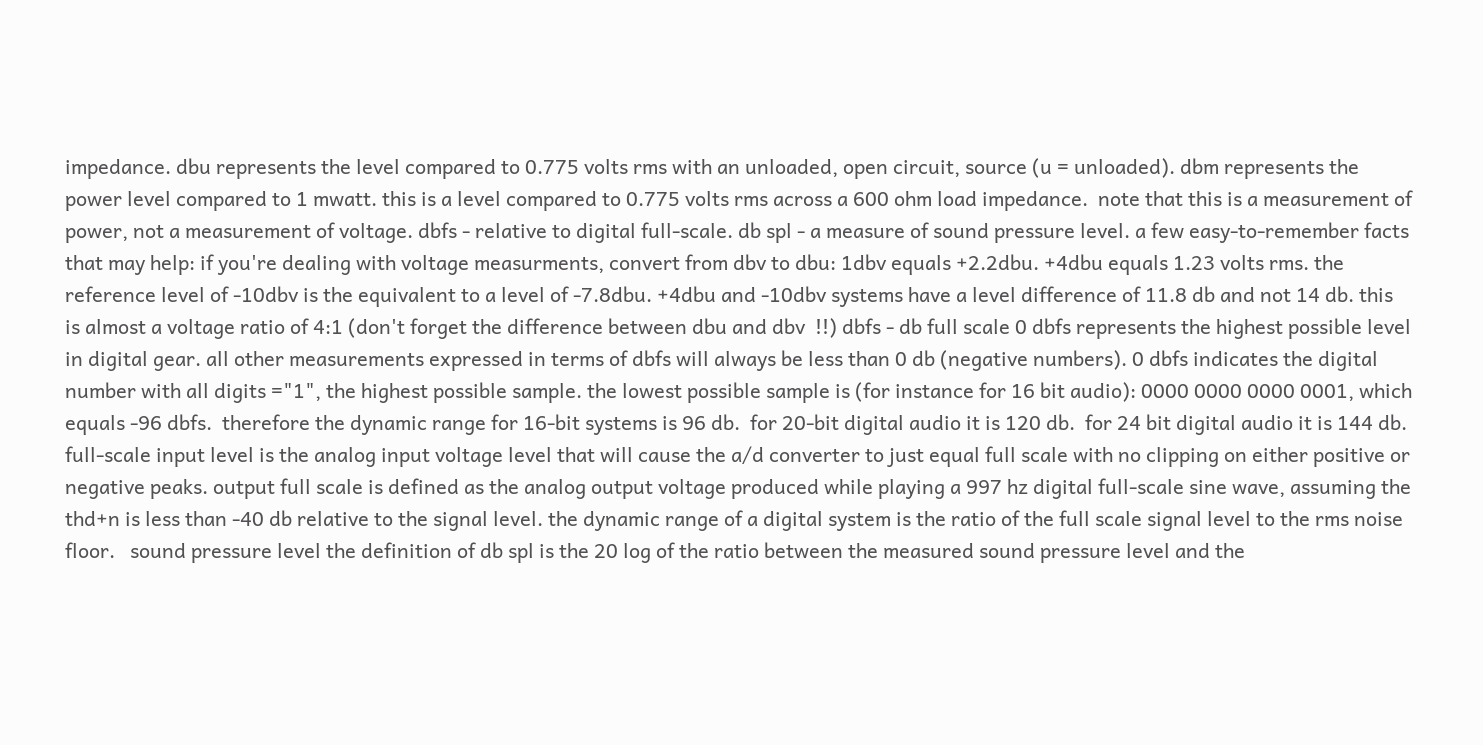impedance. dbu represents the level compared to 0.775 volts rms with an unloaded, open circuit, source (u = unloaded). dbm represents the power level compared to 1 mwatt. this is a level compared to 0.775 volts rms across a 600 ohm load impedance.  note that this is a measurement of power, not a measurement of voltage. dbfs - relative to digital full-scale. db spl - a measure of sound pressure level. a few easy-to-remember facts that may help: if you're dealing with voltage measurments, convert from dbv to dbu: 1dbv equals +2.2dbu. +4dbu equals 1.23 volts rms. the reference level of -10dbv is the equivalent to a level of -7.8dbu. +4dbu and -10dbv systems have a level difference of 11.8 db and not 14 db. this is almost a voltage ratio of 4:1 (don't forget the difference between dbu and dbv  !!) dbfs - db full scale 0 dbfs represents the highest possible level in digital gear. all other measurements expressed in terms of dbfs will always be less than 0 db (negative numbers). 0 dbfs indicates the digital number with all digits ="1", the highest possible sample. the lowest possible sample is (for instance for 16 bit audio): 0000 0000 0000 0001, which equals -96 dbfs.  therefore the dynamic range for 16-bit systems is 96 db.  for 20-bit digital audio it is 120 db.  for 24 bit digital audio it is 144 db. full-scale input level is the analog input voltage level that will cause the a/d converter to just equal full scale with no clipping on either positive or negative peaks. output full scale is defined as the analog output voltage produced while playing a 997 hz digital full-scale sine wave, assuming the thd+n is less than -40 db relative to the signal level. the dynamic range of a digital system is the ratio of the full scale signal level to the rms noise floor.   sound pressure level the definition of db spl is the 20 log of the ratio between the measured sound pressure level and the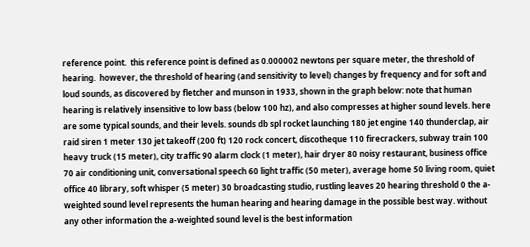reference point.  this reference point is defined as 0.000002 newtons per square meter, the threshold of hearing.  however, the threshold of hearing (and sensitivity to level) changes by frequency and for soft and loud sounds, as discovered by fletcher and munson in 1933, shown in the graph below: note that human hearing is relatively insensitive to low bass (below 100 hz), and also compresses at higher sound levels. here are some typical sounds, and their levels. sounds db spl rocket launching 180 jet engine 140 thunderclap, air raid siren 1 meter 130 jet takeoff (200 ft) 120 rock concert, discotheque 110 firecrackers, subway train 100 heavy truck (15 meter), city traffic 90 alarm clock (1 meter), hair dryer 80 noisy restaurant, business office 70 air conditioning unit, conversational speech 60 light traffic (50 meter), average home 50 living room, quiet office 40 library, soft whisper (5 meter) 30 broadcasting studio, rustling leaves 20 hearing threshold 0 the a-weighted sound level represents the human hearing and hearing damage in the possible best way. without any other information the a-weighted sound level is the best information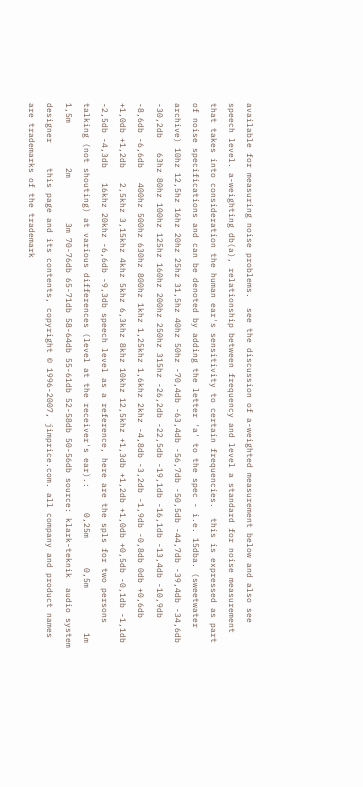available for measuring noise problems.  see the discussion of a-weighted measurement below and also see speech level. a-weighting db(a), relationship between frequency and level a standard for noise measurement that takes into consideration the human ear's sensitivity to certain frequencies.  this is expressed as part of noise specifications and can be denoted by adding the letter 'a' to the spec - i.e. 15dba. (sweetwater archive) 10hz 12,5hz 16hz 20hz 25hz 31,5hz 40hz 50hz -70,4db -63,4db -56,7db -50,5db -44,7db -39,4db -34,6db -30,2db   63hz 80hz 100hz 125hz 160hz 200hz 250hz 315hz -26,2db -22,5db -19,1db -16,1db -13,4db -10,9db -8,6db -6,6db   400hz 500hz 630hz 800hz 1khz 1,25khz 1,6khz 2khz -4,8db -3,2db -1,9db -0,8db 0db +0,6db +1,0db +1,2db   2,5khz 3,15khz 4khz 5khz 6,3khz 8khz 10khz 12,5khz +1,3db +1,2db +1,0db +0,5db -0,1db -1,1db -2,5db -4,3db   16khz 20khz -6,6db -9,3db speech level as a reference, here are the spls for two persons talking (not shouting) at various differences (level at the receiver's ear).:     0,25m      0,5m         1m       1,5m         2m         3m 70-76db 65-71db 58-64db 55-61db 52-58db 50-56db source: klark-teknik  audio system designer     this page and its contents, copyright © 1996-2007, jimprice.com. all company and product names are trademarks of the trademark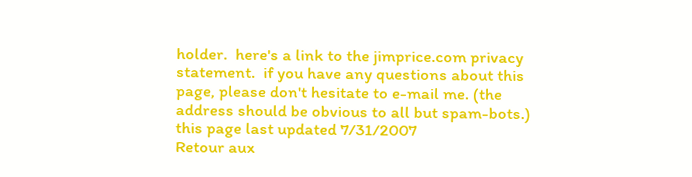holder.  here's a link to the jimprice.com privacy statement.  if you have any questions about this page, please don't hesitate to e-mail me. (the address should be obvious to all but spam-bots.) this page last updated 7/31/2007
Retour aux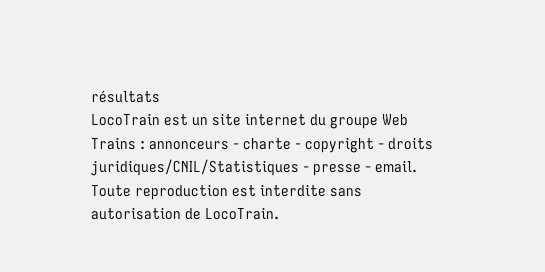résultats
LocoTrain est un site internet du groupe Web Trains : annonceurs - charte - copyright - droits juridiques/CNIL/Statistiques - presse - email. Toute reproduction est interdite sans autorisation de LocoTrain.